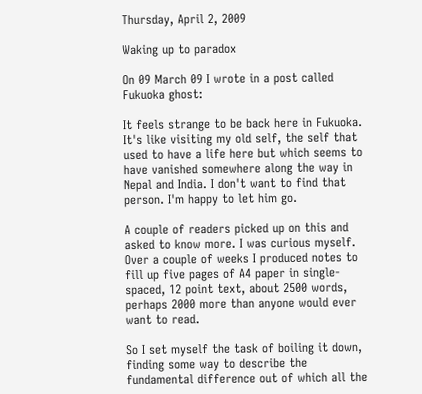Thursday, April 2, 2009

Waking up to paradox

On 09 March 09 I wrote in a post called Fukuoka ghost:

It feels strange to be back here in Fukuoka. It's like visiting my old self, the self that used to have a life here but which seems to have vanished somewhere along the way in Nepal and India. I don't want to find that person. I'm happy to let him go.

A couple of readers picked up on this and asked to know more. I was curious myself. Over a couple of weeks I produced notes to fill up five pages of A4 paper in single-spaced, 12 point text, about 2500 words, perhaps 2000 more than anyone would ever want to read.

So I set myself the task of boiling it down, finding some way to describe the fundamental difference out of which all the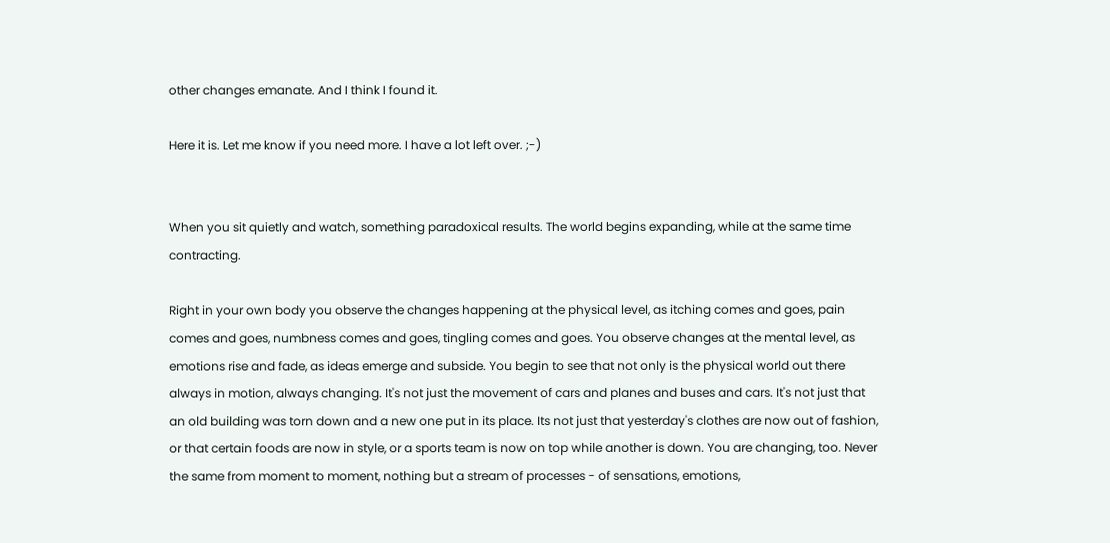other changes emanate. And I think I found it.

Here it is. Let me know if you need more. I have a lot left over. ;-)


When you sit quietly and watch, something paradoxical results. The world begins expanding, while at the same time contracting.

Right in your own body you observe the changes happening at the physical level, as itching comes and goes, pain comes and goes, numbness comes and goes, tingling comes and goes. You observe changes at the mental level, as emotions rise and fade, as ideas emerge and subside. You begin to see that not only is the physical world out there always in motion, always changing. It's not just the movement of cars and planes and buses and cars. It's not just that an old building was torn down and a new one put in its place. Its not just that yesterday's clothes are now out of fashion, or that certain foods are now in style, or a sports team is now on top while another is down. You are changing, too. Never the same from moment to moment, nothing but a stream of processes - of sensations, emotions,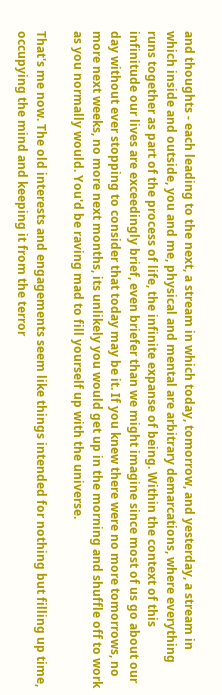and thoughts - each leading to the next, a stream in which today, tomorrow, and yesterday, a stream in which inside and outside, you and me, physical and mental are arbitrary demarcations, where everything runs together as part of the process of life, the infinite expanse of being. Within the context of this infinitude our lives are exceedingly brief, even briefer than we might imagine since most of us go about our day without ever stopping to consider that today may be it. If you knew there were no more tomorrows, no more next weeks, no more next months, its unlikely you would get up in the morning and shuffle off to work as you normally would. You'd be raving mad to fill yourself up with the universe.

That's me now. The old interests and engagements seem like things intended for nothing but filling up time, occupying the mind and keeping it from the terror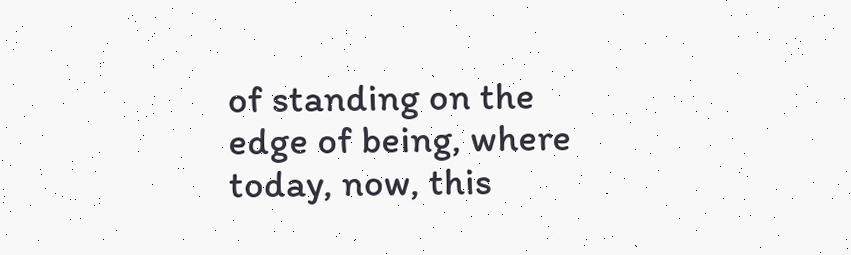of standing on the edge of being, where today, now, this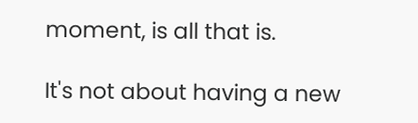moment, is all that is.

It's not about having a new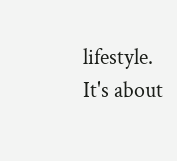lifestyle. It's about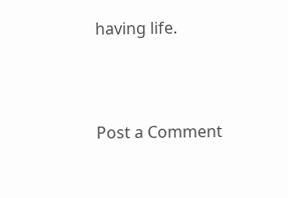having life.



Post a Comment